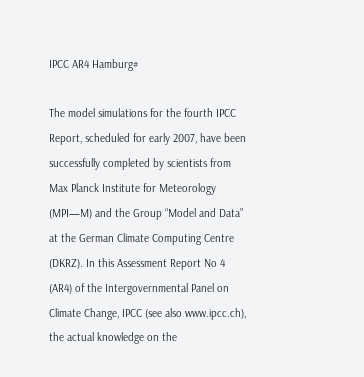IPCC AR4 Hamburg#

The model simulations for the fourth IPCC Report, scheduled for early 2007, have been successfully completed by scientists from Max Planck Institute for Meteorology (MPI—M) and the Group “Model and Data” at the German Climate Computing Centre (DKRZ). In this Assessment Report No 4 (AR4) of the Intergovernmental Panel on Climate Change, IPCC (see also www.ipcc.ch), the actual knowledge on the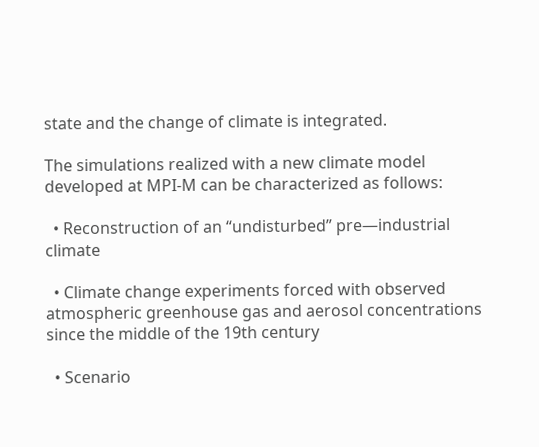state and the change of climate is integrated.

The simulations realized with a new climate model developed at MPI-M can be characterized as follows:

  • Reconstruction of an “undisturbed” pre—industrial climate

  • Climate change experiments forced with observed atmospheric greenhouse gas and aerosol concentrations since the middle of the 19th century

  • Scenario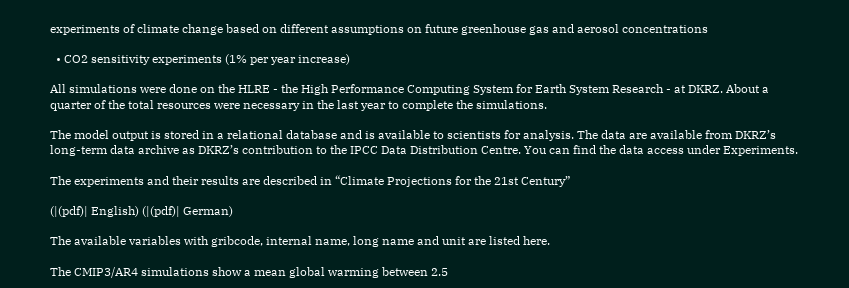experiments of climate change based on different assumptions on future greenhouse gas and aerosol concentrations

  • CO2 sensitivity experiments (1% per year increase)

All simulations were done on the HLRE - the High Performance Computing System for Earth System Research - at DKRZ. About a quarter of the total resources were necessary in the last year to complete the simulations.

The model output is stored in a relational database and is available to scientists for analysis. The data are available from DKRZ’s long-term data archive as DKRZ’s contribution to the IPCC Data Distribution Centre. You can find the data access under Experiments.

The experiments and their results are described in “Climate Projections for the 21st Century”

(|(pdf)| English) (|(pdf)| German)

The available variables with gribcode, internal name, long name and unit are listed here.

The CMIP3/AR4 simulations show a mean global warming between 2.5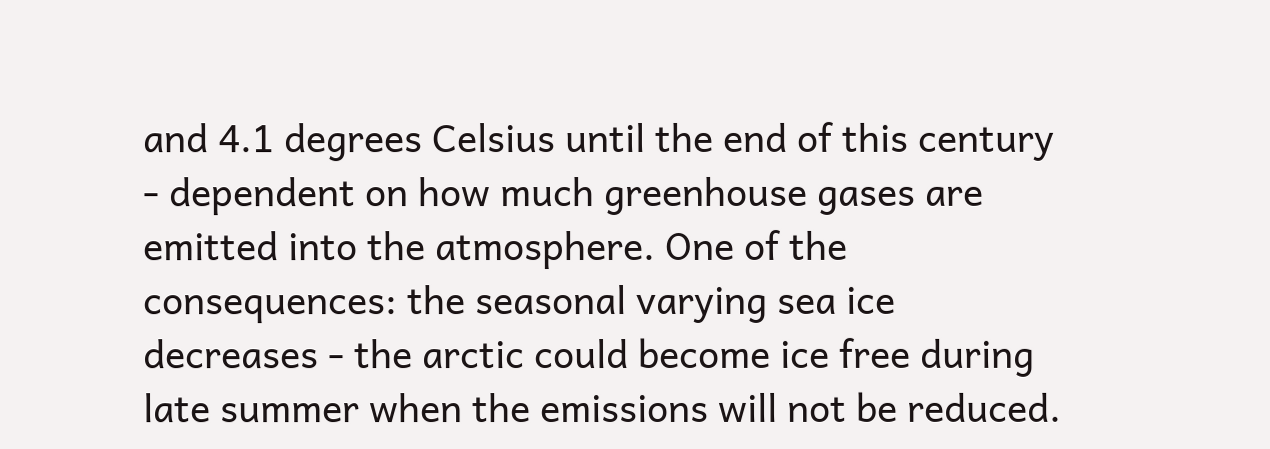and 4.1 degrees Celsius until the end of this century - dependent on how much greenhouse gases are emitted into the atmosphere. One of the consequences: the seasonal varying sea ice decreases - the arctic could become ice free during late summer when the emissions will not be reduced.